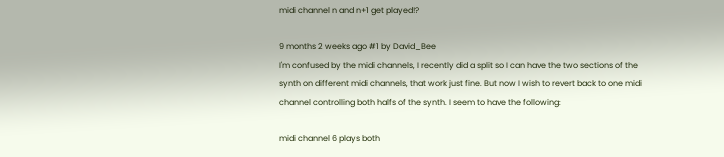midi channel n and n+1 get played!?

9 months 2 weeks ago #1 by David_Bee
I'm confused by the midi channels, I recently did a split so I can have the two sections of the synth on different midi channels, that work just fine. But now I wish to revert back to one midi channel controlling both halfs of the synth. I seem to have the following:

midi channel 6 plays both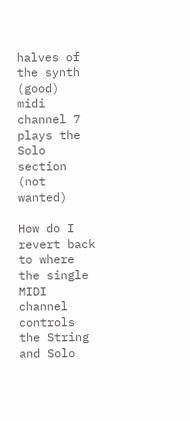halves of the synth (good)
midi channel 7 plays the Solo section (not wanted)

How do I revert back to where the single MIDI channel controls the String and Solo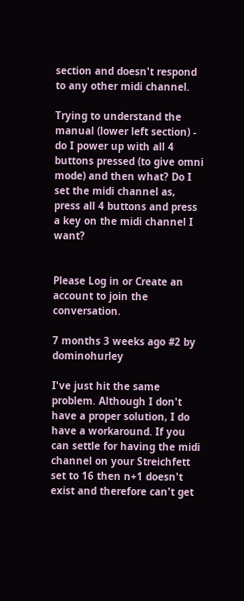section and doesn't respond to any other midi channel.

Trying to understand the manual (lower left section) - do I power up with all 4 buttons pressed (to give omni mode) and then what? Do I set the midi channel as, press all 4 buttons and press a key on the midi channel I want?


Please Log in or Create an account to join the conversation.

7 months 3 weeks ago #2 by dominohurley

I've just hit the same problem. Although I don't have a proper solution, I do have a workaround. If you can settle for having the midi channel on your Streichfett set to 16 then n+1 doesn't exist and therefore can't get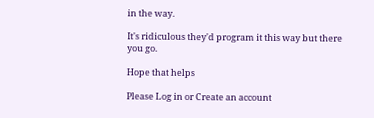in the way.

It's ridiculous they'd program it this way but there you go.

Hope that helps

Please Log in or Create an account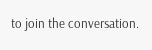to join the conversation.